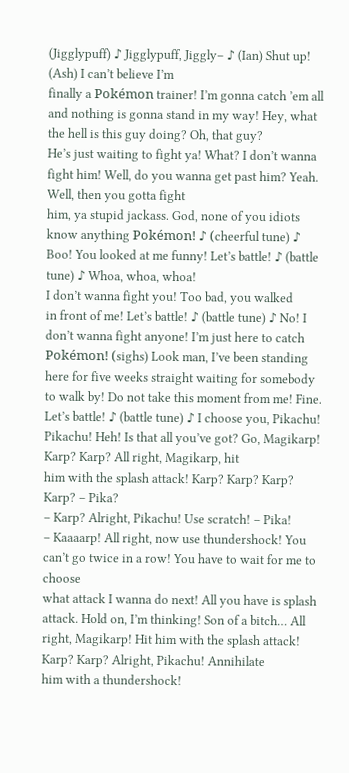(Jigglypuff) ♪ Jigglypuff, Jiggly– ♪ (Ian) Shut up! (Ash) I can’t believe I’m
finally a Pokémon trainer! I’m gonna catch ’em all and nothing is gonna stand in my way! Hey, what the hell is this guy doing? Oh, that guy?
He’s just waiting to fight ya! What? I don’t wanna fight him! Well, do you wanna get past him? Yeah. Well, then you gotta fight
him, ya stupid jackass. God, none of you idiots
know anything Pokémon! ♪ (cheerful tune) ♪ Boo! You looked at me funny! Let’s battle! ♪ (battle tune) ♪ Whoa, whoa, whoa!
I don’t wanna fight you! Too bad, you walked
in front of me! Let’s battle! ♪ (battle tune) ♪ No! I don’t wanna fight anyone! I’m just here to catch Pokémon! (sighs) Look man, I’ve been standing
here for five weeks straight waiting for somebody to walk by! Do not take this moment from me! Fine. Let’s battle! ♪ (battle tune) ♪ I choose you, Pikachu! Pikachu! Heh! Is that all you’ve got? Go, Magikarp! Karp? Karp? All right, Magikarp, hit
him with the splash attack! Karp? Karp? Karp? Karp? – Pika?
– Karp? Alright, Pikachu! Use scratch! – Pika!
– Kaaaarp! All right, now use thundershock! You can’t go twice in a row! You have to wait for me to choose
what attack I wanna do next! All you have is splash attack. Hold on, I’m thinking! Son of a bitch… All right, Magikarp! Hit him with the splash attack! Karp? Karp? Alright, Pikachu! Annihilate
him with a thundershock!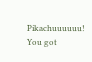Pikachuuuuuu! You got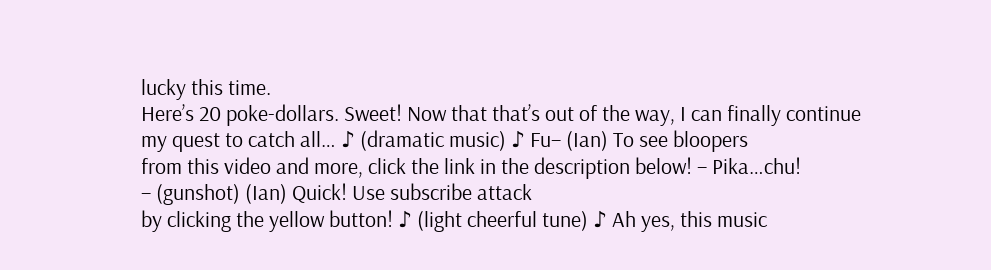lucky this time.
Here’s 20 poke-dollars. Sweet! Now that that’s out of the way, I can finally continue
my quest to catch all… ♪ (dramatic music) ♪ Fu– (Ian) To see bloopers
from this video and more, click the link in the description below! – Pika…chu!
– (gunshot) (Ian) Quick! Use subscribe attack
by clicking the yellow button! ♪ (light cheerful tune) ♪ Ah yes, this music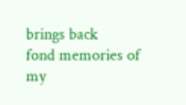brings back
fond memories of my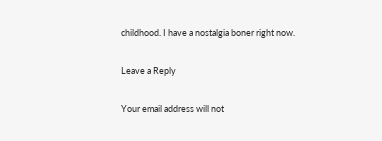childhood. I have a nostalgia boner right now.

Leave a Reply

Your email address will not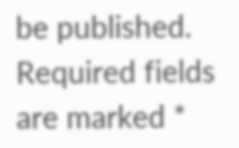be published. Required fields are marked *